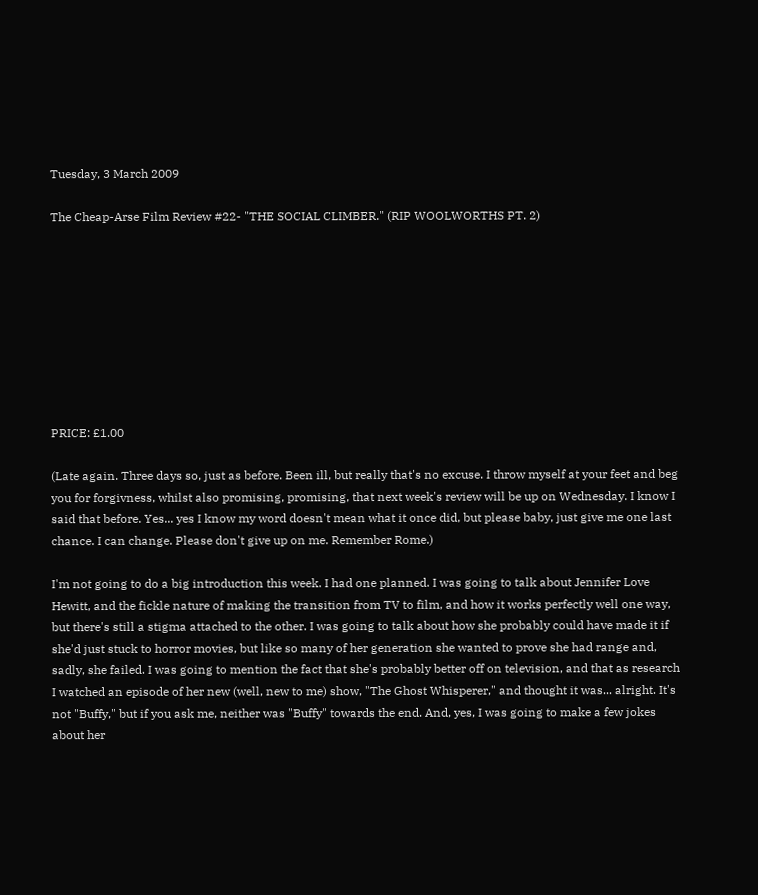Tuesday, 3 March 2009

The Cheap-Arse Film Review #22- "THE SOCIAL CLIMBER." (RIP WOOLWORTHS PT. 2)









PRICE: £1.00

(Late again. Three days so, just as before. Been ill, but really that's no excuse. I throw myself at your feet and beg you for forgivness, whilst also promising, promising, that next week's review will be up on Wednesday. I know I said that before. Yes... yes I know my word doesn't mean what it once did, but please baby, just give me one last chance. I can change. Please don't give up on me. Remember Rome.)

I'm not going to do a big introduction this week. I had one planned. I was going to talk about Jennifer Love Hewitt, and the fickle nature of making the transition from TV to film, and how it works perfectly well one way, but there's still a stigma attached to the other. I was going to talk about how she probably could have made it if she'd just stuck to horror movies, but like so many of her generation she wanted to prove she had range and, sadly, she failed. I was going to mention the fact that she's probably better off on television, and that as research I watched an episode of her new (well, new to me) show, "The Ghost Whisperer," and thought it was... alright. It's not "Buffy," but if you ask me, neither was "Buffy" towards the end. And, yes, I was going to make a few jokes about her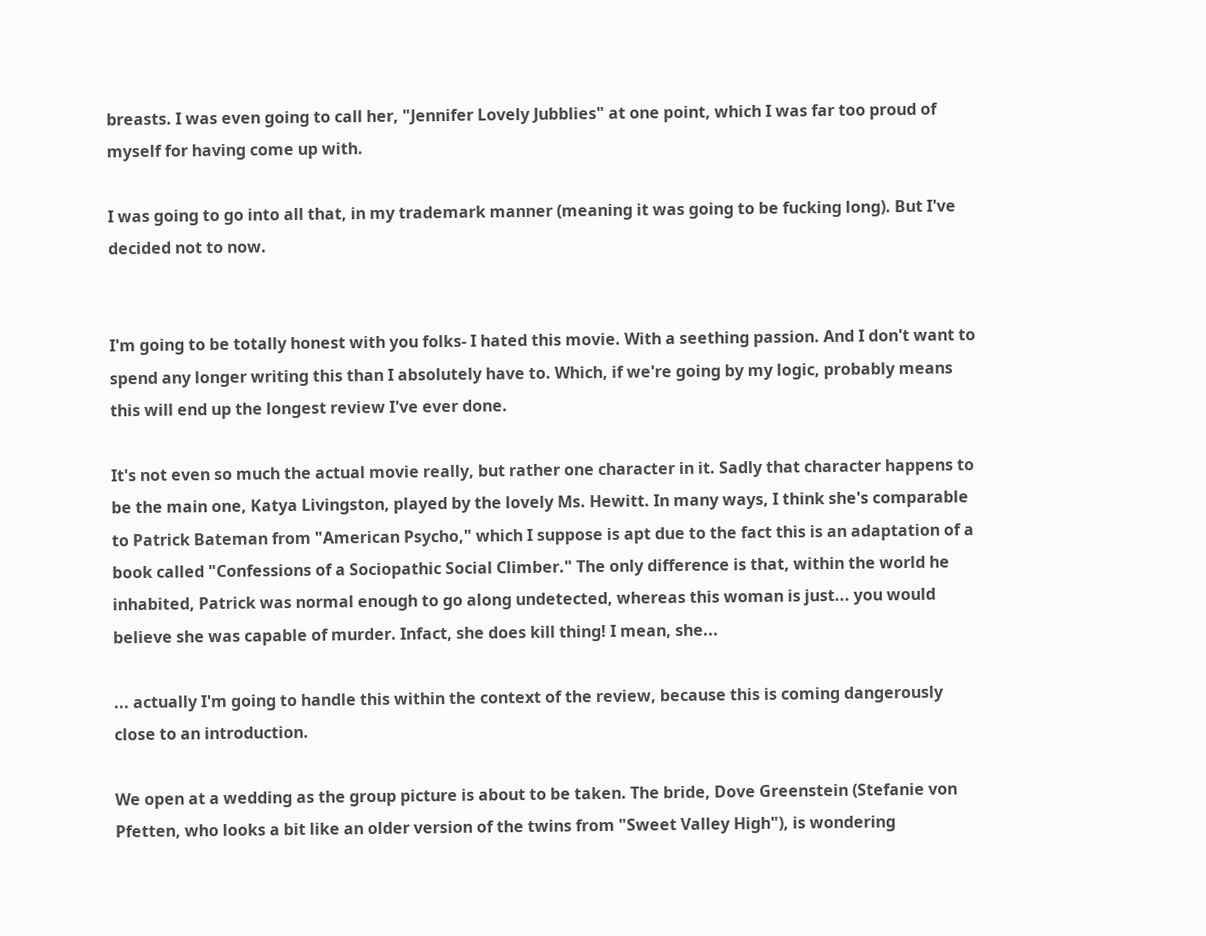breasts. I was even going to call her, "Jennifer Lovely Jubblies" at one point, which I was far too proud of myself for having come up with.

I was going to go into all that, in my trademark manner (meaning it was going to be fucking long). But I've decided not to now.


I'm going to be totally honest with you folks- I hated this movie. With a seething passion. And I don't want to spend any longer writing this than I absolutely have to. Which, if we're going by my logic, probably means this will end up the longest review I've ever done.

It's not even so much the actual movie really, but rather one character in it. Sadly that character happens to be the main one, Katya Livingston, played by the lovely Ms. Hewitt. In many ways, I think she's comparable to Patrick Bateman from "American Psycho," which I suppose is apt due to the fact this is an adaptation of a book called "Confessions of a Sociopathic Social Climber." The only difference is that, within the world he inhabited, Patrick was normal enough to go along undetected, whereas this woman is just... you would believe she was capable of murder. Infact, she does kill thing! I mean, she...

... actually I'm going to handle this within the context of the review, because this is coming dangerously close to an introduction.

We open at a wedding as the group picture is about to be taken. The bride, Dove Greenstein (Stefanie von Pfetten, who looks a bit like an older version of the twins from "Sweet Valley High"), is wondering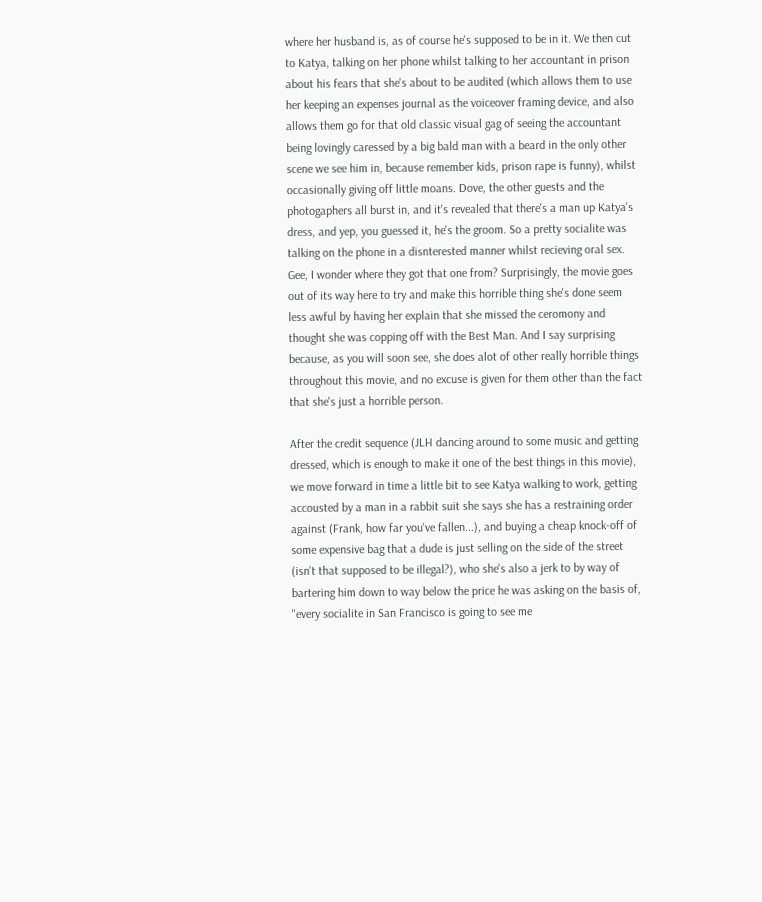where her husband is, as of course he's supposed to be in it. We then cut to Katya, talking on her phone whilst talking to her accountant in prison about his fears that she's about to be audited (which allows them to use her keeping an expenses journal as the voiceover framing device, and also allows them go for that old classic visual gag of seeing the accountant being lovingly caressed by a big bald man with a beard in the only other scene we see him in, because remember kids, prison rape is funny), whilst occasionally giving off little moans. Dove, the other guests and the photogaphers all burst in, and it's revealed that there's a man up Katya's dress, and yep, you guessed it, he's the groom. So a pretty socialite was talking on the phone in a disnterested manner whilst recieving oral sex. Gee, I wonder where they got that one from? Surprisingly, the movie goes out of its way here to try and make this horrible thing she's done seem less awful by having her explain that she missed the ceromony and thought she was copping off with the Best Man. And I say surprising because, as you will soon see, she does alot of other really horrible things throughout this movie, and no excuse is given for them other than the fact that she's just a horrible person.

After the credit sequence (JLH dancing around to some music and getting dressed, which is enough to make it one of the best things in this movie), we move forward in time a little bit to see Katya walking to work, getting accousted by a man in a rabbit suit she says she has a restraining order against (Frank, how far you've fallen...), and buying a cheap knock-off of some expensive bag that a dude is just selling on the side of the street (isn't that supposed to be illegal?), who she's also a jerk to by way of bartering him down to way below the price he was asking on the basis of, "every socialite in San Francisco is going to see me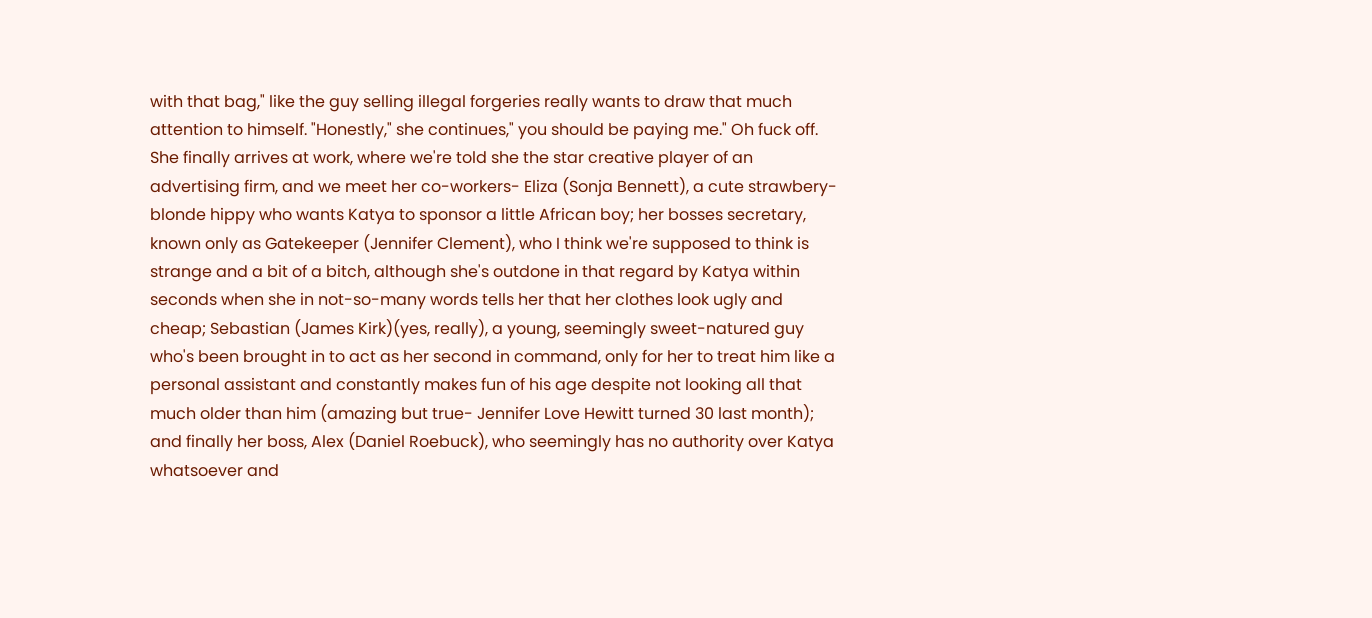with that bag," like the guy selling illegal forgeries really wants to draw that much attention to himself. "Honestly," she continues," you should be paying me." Oh fuck off. She finally arrives at work, where we're told she the star creative player of an advertising firm, and we meet her co-workers- Eliza (Sonja Bennett), a cute strawbery-blonde hippy who wants Katya to sponsor a little African boy; her bosses secretary, known only as Gatekeeper (Jennifer Clement), who I think we're supposed to think is strange and a bit of a bitch, although she's outdone in that regard by Katya within seconds when she in not-so-many words tells her that her clothes look ugly and cheap; Sebastian (James Kirk)(yes, really), a young, seemingly sweet-natured guy who's been brought in to act as her second in command, only for her to treat him like a personal assistant and constantly makes fun of his age despite not looking all that much older than him (amazing but true- Jennifer Love Hewitt turned 30 last month); and finally her boss, Alex (Daniel Roebuck), who seemingly has no authority over Katya whatsoever and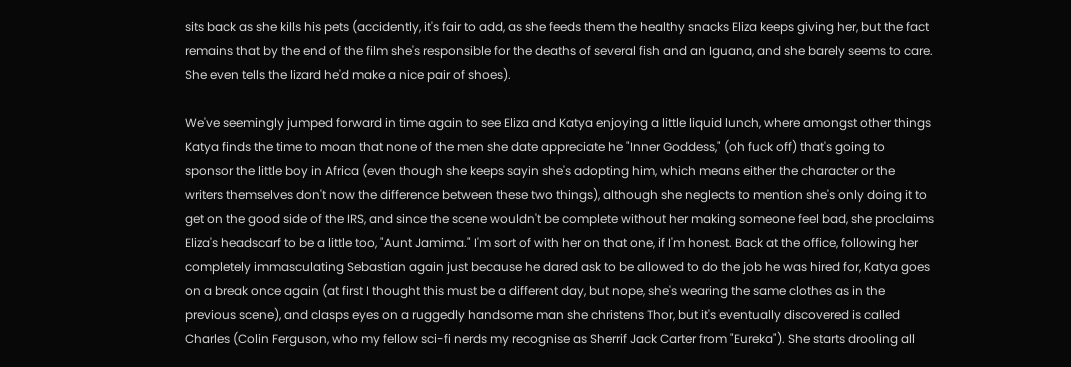sits back as she kills his pets (accidently, it's fair to add, as she feeds them the healthy snacks Eliza keeps giving her, but the fact remains that by the end of the film she's responsible for the deaths of several fish and an Iguana, and she barely seems to care. She even tells the lizard he'd make a nice pair of shoes).

We've seemingly jumped forward in time again to see Eliza and Katya enjoying a little liquid lunch, where amongst other things Katya finds the time to moan that none of the men she date appreciate he "Inner Goddess," (oh fuck off) that's going to sponsor the little boy in Africa (even though she keeps sayin she's adopting him, which means either the character or the writers themselves don't now the difference between these two things), although she neglects to mention she's only doing it to get on the good side of the IRS, and since the scene wouldn't be complete without her making someone feel bad, she proclaims Eliza's headscarf to be a little too, "Aunt Jamima." I'm sort of with her on that one, if I'm honest. Back at the office, following her completely immasculating Sebastian again just because he dared ask to be allowed to do the job he was hired for, Katya goes on a break once again (at first I thought this must be a different day, but nope, she's wearing the same clothes as in the previous scene), and clasps eyes on a ruggedly handsome man she christens Thor, but it's eventually discovered is called Charles (Colin Ferguson, who my fellow sci-fi nerds my recognise as Sherrif Jack Carter from "Eureka"). She starts drooling all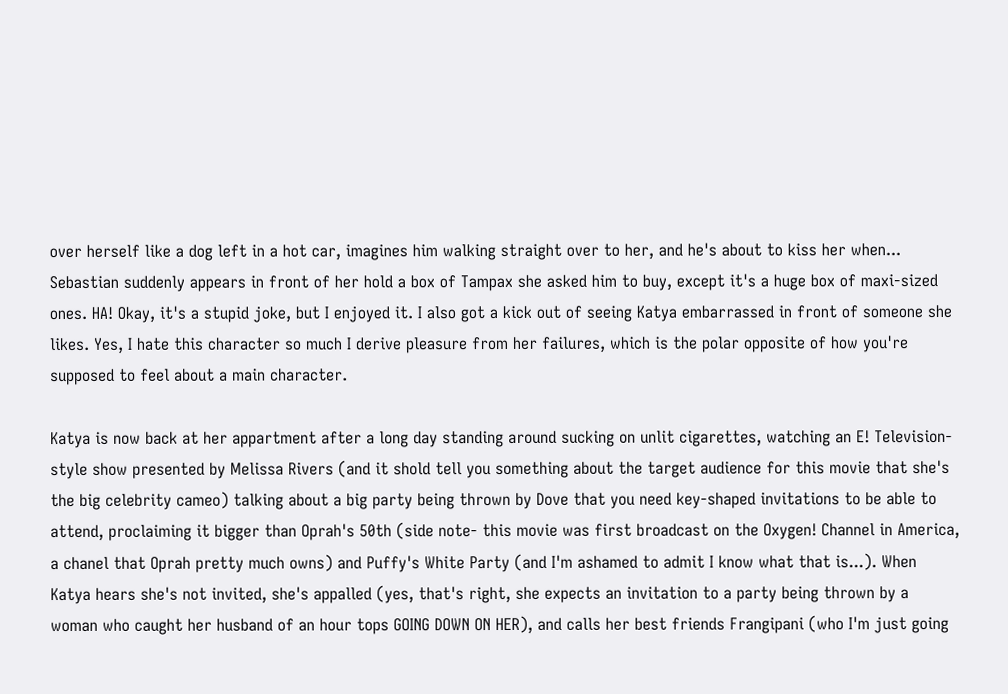over herself like a dog left in a hot car, imagines him walking straight over to her, and he's about to kiss her when... Sebastian suddenly appears in front of her hold a box of Tampax she asked him to buy, except it's a huge box of maxi-sized ones. HA! Okay, it's a stupid joke, but I enjoyed it. I also got a kick out of seeing Katya embarrassed in front of someone she likes. Yes, I hate this character so much I derive pleasure from her failures, which is the polar opposite of how you're supposed to feel about a main character.

Katya is now back at her appartment after a long day standing around sucking on unlit cigarettes, watching an E! Television-style show presented by Melissa Rivers (and it shold tell you something about the target audience for this movie that she's the big celebrity cameo) talking about a big party being thrown by Dove that you need key-shaped invitations to be able to attend, proclaiming it bigger than Oprah's 50th (side note- this movie was first broadcast on the Oxygen! Channel in America, a chanel that Oprah pretty much owns) and Puffy's White Party (and I'm ashamed to admit I know what that is...). When Katya hears she's not invited, she's appalled (yes, that's right, she expects an invitation to a party being thrown by a woman who caught her husband of an hour tops GOING DOWN ON HER), and calls her best friends Frangipani (who I'm just going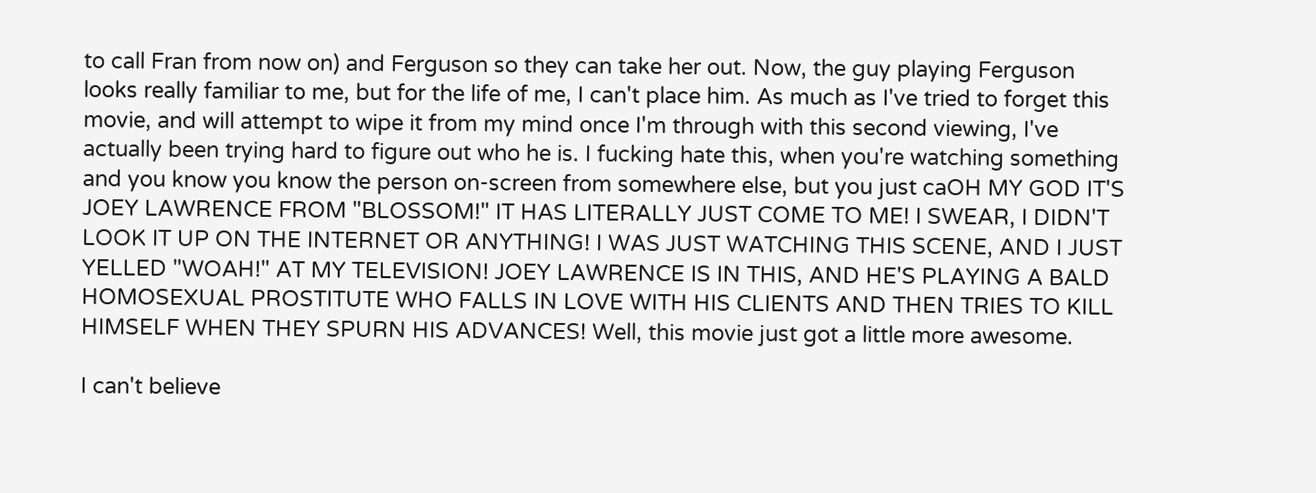to call Fran from now on) and Ferguson so they can take her out. Now, the guy playing Ferguson looks really familiar to me, but for the life of me, I can't place him. As much as I've tried to forget this movie, and will attempt to wipe it from my mind once I'm through with this second viewing, I've actually been trying hard to figure out who he is. I fucking hate this, when you're watching something and you know you know the person on-screen from somewhere else, but you just caOH MY GOD IT'S JOEY LAWRENCE FROM "BLOSSOM!" IT HAS LITERALLY JUST COME TO ME! I SWEAR, I DIDN'T LOOK IT UP ON THE INTERNET OR ANYTHING! I WAS JUST WATCHING THIS SCENE, AND I JUST YELLED "WOAH!" AT MY TELEVISION! JOEY LAWRENCE IS IN THIS, AND HE'S PLAYING A BALD HOMOSEXUAL PROSTITUTE WHO FALLS IN LOVE WITH HIS CLIENTS AND THEN TRIES TO KILL HIMSELF WHEN THEY SPURN HIS ADVANCES! Well, this movie just got a little more awesome.

I can't believe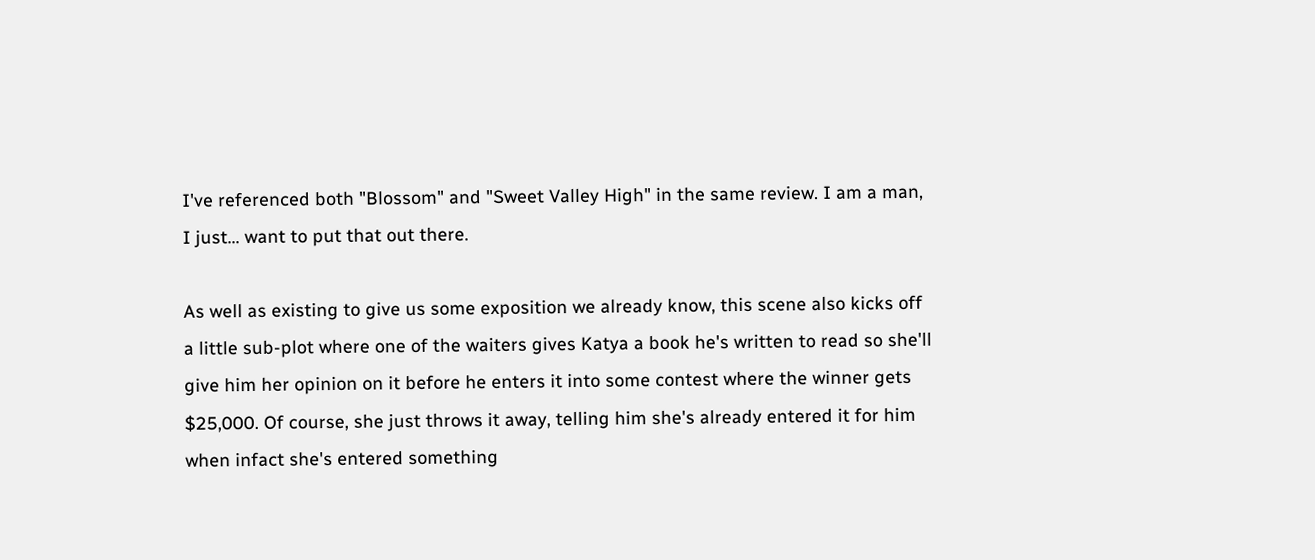I've referenced both "Blossom" and "Sweet Valley High" in the same review. I am a man, I just... want to put that out there.

As well as existing to give us some exposition we already know, this scene also kicks off a little sub-plot where one of the waiters gives Katya a book he's written to read so she'll give him her opinion on it before he enters it into some contest where the winner gets $25,000. Of course, she just throws it away, telling him she's already entered it for him when infact she's entered something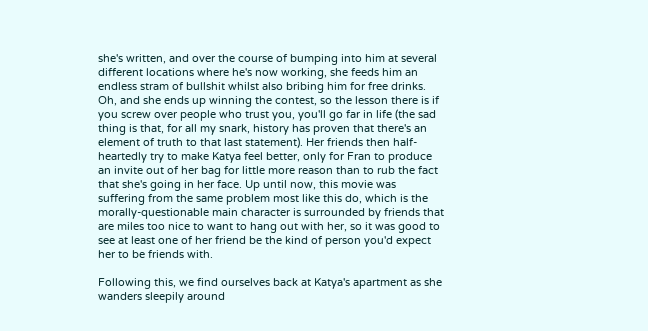she's written, and over the course of bumping into him at several different locations where he's now working, she feeds him an endless stram of bullshit whilst also bribing him for free drinks. Oh, and she ends up winning the contest, so the lesson there is if you screw over people who trust you, you'll go far in life (the sad thing is that, for all my snark, history has proven that there's an element of truth to that last statement). Her friends then half-heartedly try to make Katya feel better, only for Fran to produce an invite out of her bag for little more reason than to rub the fact that she's going in her face. Up until now, this movie was suffering from the same problem most like this do, which is the morally-questionable main character is surrounded by friends that are miles too nice to want to hang out with her, so it was good to see at least one of her friend be the kind of person you'd expect her to be friends with.

Following this, we find ourselves back at Katya's apartment as she wanders sleepily around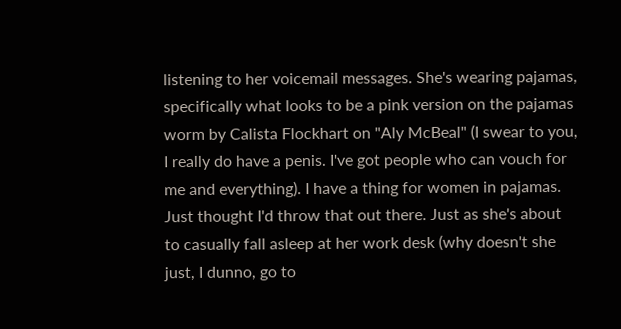listening to her voicemail messages. She's wearing pajamas, specifically what looks to be a pink version on the pajamas worm by Calista Flockhart on "Aly McBeal" (I swear to you, I really do have a penis. I've got people who can vouch for me and everything). I have a thing for women in pajamas. Just thought I'd throw that out there. Just as she's about to casually fall asleep at her work desk (why doesn't she just, I dunno, go to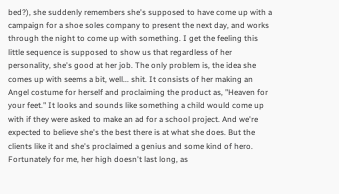bed?), she suddenly remembers she's supposed to have come up with a campaign for a shoe soles company to present the next day, and works through the night to come up with something. I get the feeling this little sequence is supposed to show us that regardless of her personality, she's good at her job. The only problem is, the idea she comes up with seems a bit, well... shit. It consists of her making an Angel costume for herself and proclaiming the product as, "Heaven for your feet." It looks and sounds like something a child would come up with if they were asked to make an ad for a school project. And we're expected to believe she's the best there is at what she does. But the clients like it and she's proclaimed a genius and some kind of hero. Fortunately for me, her high doesn't last long, as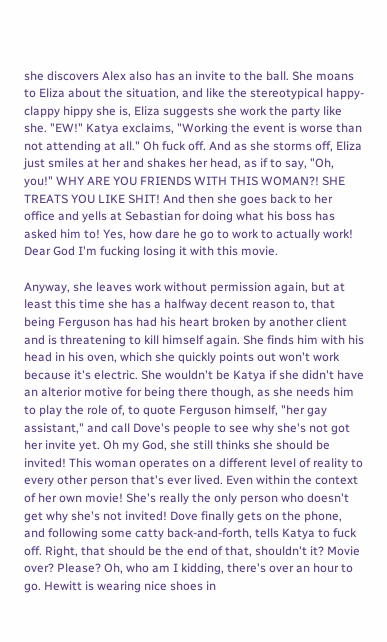she discovers Alex also has an invite to the ball. She moans to Eliza about the situation, and like the stereotypical happy-clappy hippy she is, Eliza suggests she work the party like she. "EW!" Katya exclaims, "Working the event is worse than not attending at all." Oh fuck off. And as she storms off, Eliza just smiles at her and shakes her head, as if to say, "Oh, you!" WHY ARE YOU FRIENDS WITH THIS WOMAN?! SHE TREATS YOU LIKE SHIT! And then she goes back to her office and yells at Sebastian for doing what his boss has asked him to! Yes, how dare he go to work to actually work! Dear God I'm fucking losing it with this movie.

Anyway, she leaves work without permission again, but at least this time she has a halfway decent reason to, that being Ferguson has had his heart broken by another client and is threatening to kill himself again. She finds him with his head in his oven, which she quickly points out won't work because it's electric. She wouldn't be Katya if she didn't have an alterior motive for being there though, as she needs him to play the role of, to quote Ferguson himself, "her gay assistant," and call Dove's people to see why she's not got her invite yet. Oh my God, she still thinks she should be invited! This woman operates on a different level of reality to every other person that's ever lived. Even within the context of her own movie! She's really the only person who doesn't get why she's not invited! Dove finally gets on the phone, and following some catty back-and-forth, tells Katya to fuck off. Right, that should be the end of that, shouldn't it? Movie over? Please? Oh, who am I kidding, there's over an hour to go. Hewitt is wearing nice shoes in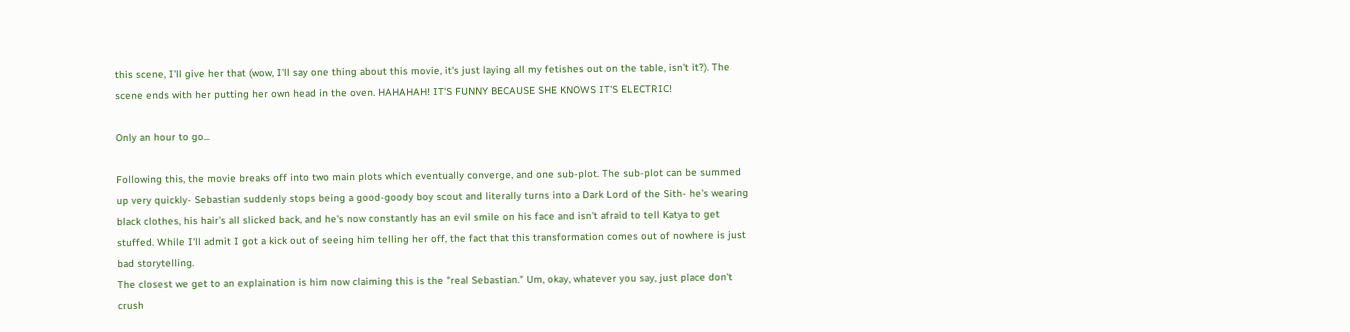this scene, I'll give her that (wow, I'll say one thing about this movie, it's just laying all my fetishes out on the table, isn't it?). The scene ends with her putting her own head in the oven. HAHAHAH! IT'S FUNNY BECAUSE SHE KNOWS IT'S ELECTRIC!

Only an hour to go...

Following this, the movie breaks off into two main plots which eventually converge, and one sub-plot. The sub-plot can be summed up very quickly- Sebastian suddenly stops being a good-goody boy scout and literally turns into a Dark Lord of the Sith- he's wearing black clothes, his hair's all slicked back, and he's now constantly has an evil smile on his face and isn't afraid to tell Katya to get stuffed. While I'll admit I got a kick out of seeing him telling her off, the fact that this transformation comes out of nowhere is just bad storytelling.
The closest we get to an explaination is him now claiming this is the "real Sebastian." Um, okay, whatever you say, just place don't crush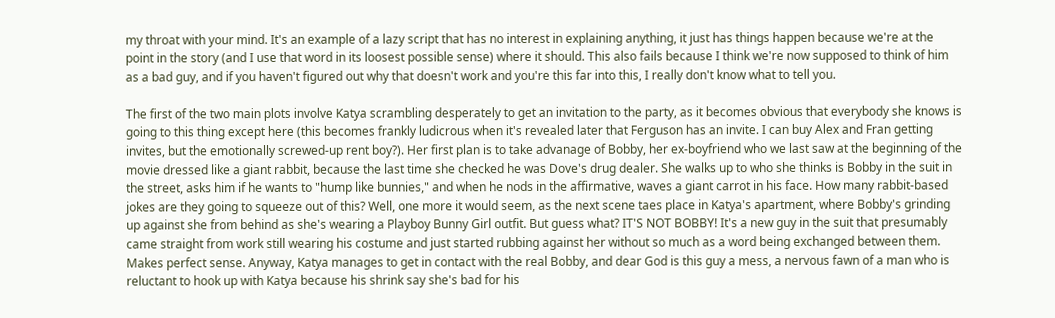my throat with your mind. It's an example of a lazy script that has no interest in explaining anything, it just has things happen because we're at the point in the story (and I use that word in its loosest possible sense) where it should. This also fails because I think we're now supposed to think of him as a bad guy, and if you haven't figured out why that doesn't work and you're this far into this, I really don't know what to tell you.

The first of the two main plots involve Katya scrambling desperately to get an invitation to the party, as it becomes obvious that everybody she knows is going to this thing except here (this becomes frankly ludicrous when it's revealed later that Ferguson has an invite. I can buy Alex and Fran getting invites, but the emotionally screwed-up rent boy?). Her first plan is to take advanage of Bobby, her ex-boyfriend who we last saw at the beginning of the movie dressed like a giant rabbit, because the last time she checked he was Dove's drug dealer. She walks up to who she thinks is Bobby in the suit in the street, asks him if he wants to "hump like bunnies," and when he nods in the affirmative, waves a giant carrot in his face. How many rabbit-based jokes are they going to squeeze out of this? Well, one more it would seem, as the next scene taes place in Katya's apartment, where Bobby's grinding up against she from behind as she's wearing a Playboy Bunny Girl outfit. But guess what? IT'S NOT BOBBY! It's a new guy in the suit that presumably came straight from work still wearing his costume and just started rubbing against her without so much as a word being exchanged between them. Makes perfect sense. Anyway, Katya manages to get in contact with the real Bobby, and dear God is this guy a mess, a nervous fawn of a man who is reluctant to hook up with Katya because his shrink say she's bad for his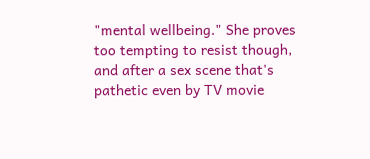"mental wellbeing." She proves too tempting to resist though, and after a sex scene that's pathetic even by TV movie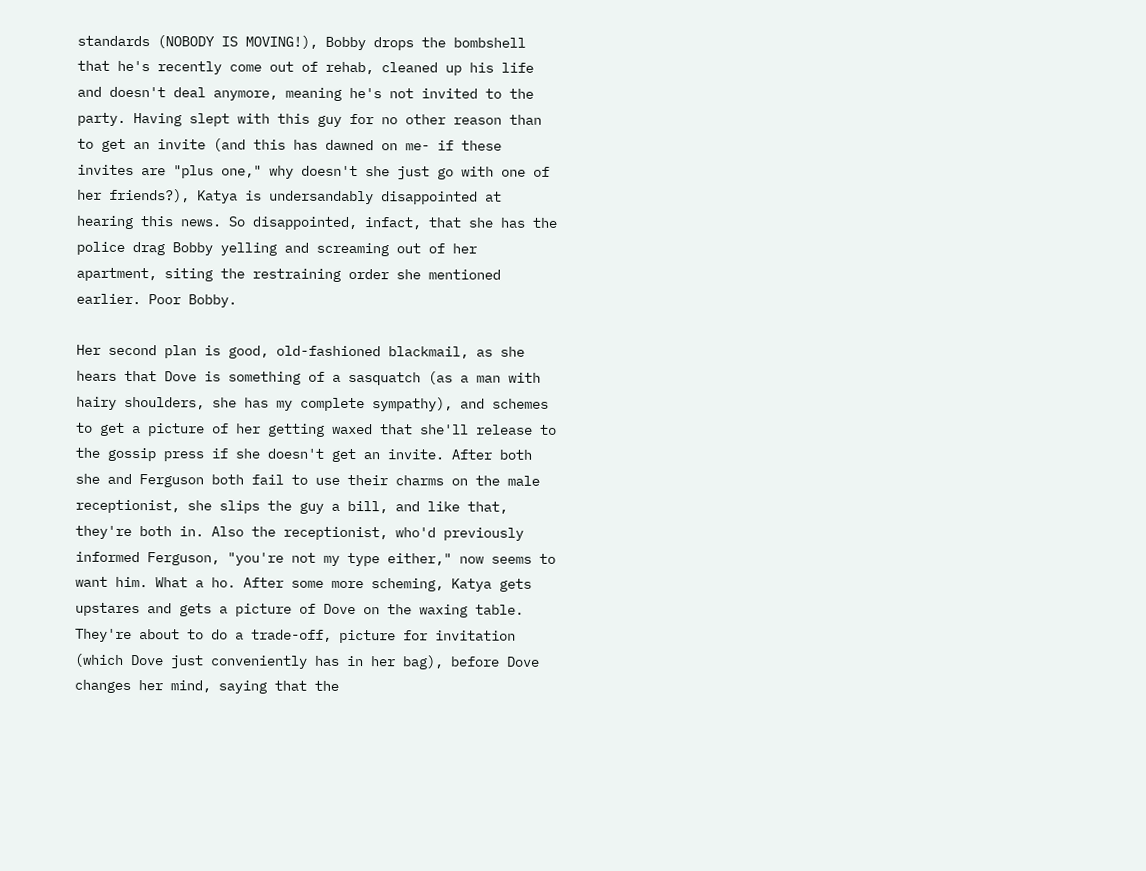standards (NOBODY IS MOVING!), Bobby drops the bombshell that he's recently come out of rehab, cleaned up his life and doesn't deal anymore, meaning he's not invited to the party. Having slept with this guy for no other reason than to get an invite (and this has dawned on me- if these invites are "plus one," why doesn't she just go with one of her friends?), Katya is undersandably disappointed at hearing this news. So disappointed, infact, that she has the police drag Bobby yelling and screaming out of her apartment, siting the restraining order she mentioned earlier. Poor Bobby.

Her second plan is good, old-fashioned blackmail, as she hears that Dove is something of a sasquatch (as a man with hairy shoulders, she has my complete sympathy), and schemes to get a picture of her getting waxed that she'll release to the gossip press if she doesn't get an invite. After both she and Ferguson both fail to use their charms on the male receptionist, she slips the guy a bill, and like that, they're both in. Also the receptionist, who'd previously informed Ferguson, "you're not my type either," now seems to want him. What a ho. After some more scheming, Katya gets upstares and gets a picture of Dove on the waxing table. They're about to do a trade-off, picture for invitation (which Dove just conveniently has in her bag), before Dove changes her mind, saying that the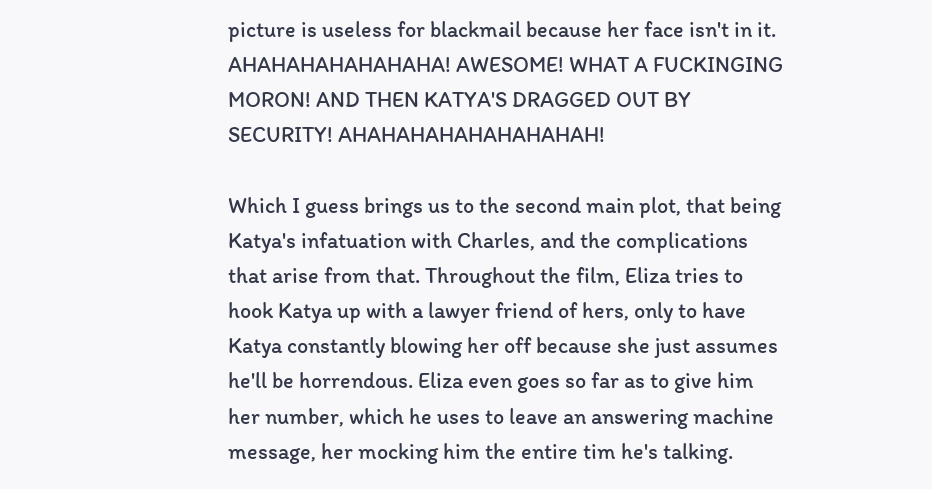picture is useless for blackmail because her face isn't in it. AHAHAHAHAHAHAHA! AWESOME! WHAT A FUCKINGING MORON! AND THEN KATYA'S DRAGGED OUT BY SECURITY! AHAHAHAHAHAHAHAHAH!

Which I guess brings us to the second main plot, that being Katya's infatuation with Charles, and the complications that arise from that. Throughout the film, Eliza tries to hook Katya up with a lawyer friend of hers, only to have Katya constantly blowing her off because she just assumes he'll be horrendous. Eliza even goes so far as to give him her number, which he uses to leave an answering machine message, her mocking him the entire tim he's talking.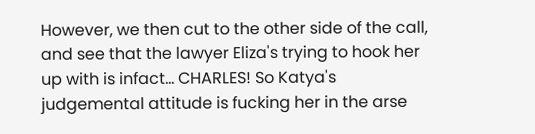However, we then cut to the other side of the call, and see that the lawyer Eliza's trying to hook her up with is infact... CHARLES! So Katya's judgemental attitude is fucking her in the arse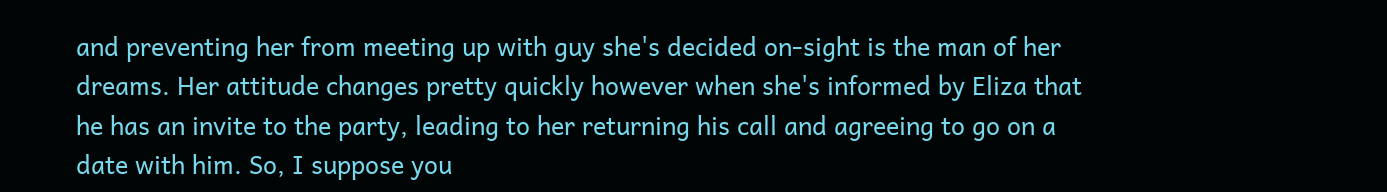and preventing her from meeting up with guy she's decided on-sight is the man of her dreams. Her attitude changes pretty quickly however when she's informed by Eliza that he has an invite to the party, leading to her returning his call and agreeing to go on a date with him. So, I suppose you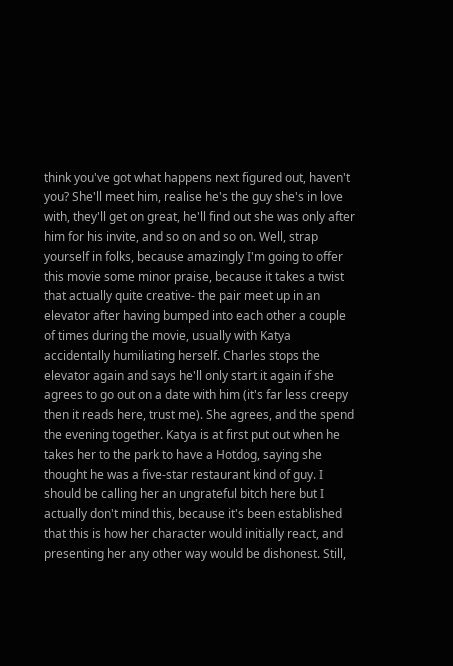think you've got what happens next figured out, haven't you? She'll meet him, realise he's the guy she's in love with, they'll get on great, he'll find out she was only after him for his invite, and so on and so on. Well, strap yourself in folks, because amazingly I'm going to offer this movie some minor praise, because it takes a twist that actually quite creative- the pair meet up in an elevator after having bumped into each other a couple of times during the movie, usually with Katya accidentally humiliating herself. Charles stops the elevator again and says he'll only start it again if she agrees to go out on a date with him (it's far less creepy then it reads here, trust me). She agrees, and the spend the evening together. Katya is at first put out when he takes her to the park to have a Hotdog, saying she thought he was a five-star restaurant kind of guy. I should be calling her an ungrateful bitch here but I actually don't mind this, because it's been established that this is how her character would initially react, and presenting her any other way would be dishonest. Still,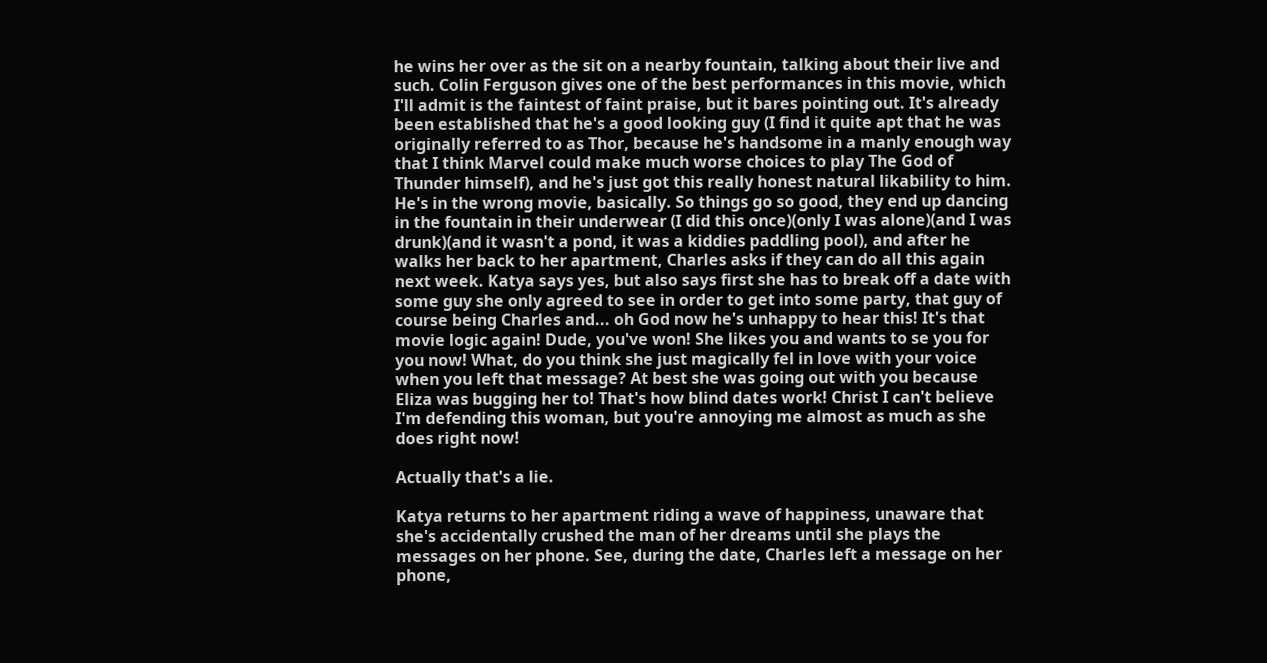he wins her over as the sit on a nearby fountain, talking about their live and such. Colin Ferguson gives one of the best performances in this movie, which I'll admit is the faintest of faint praise, but it bares pointing out. It's already been established that he's a good looking guy (I find it quite apt that he was originally referred to as Thor, because he's handsome in a manly enough way that I think Marvel could make much worse choices to play The God of Thunder himself), and he's just got this really honest natural likability to him. He's in the wrong movie, basically. So things go so good, they end up dancing in the fountain in their underwear (I did this once)(only I was alone)(and I was drunk)(and it wasn't a pond, it was a kiddies paddling pool), and after he walks her back to her apartment, Charles asks if they can do all this again next week. Katya says yes, but also says first she has to break off a date with some guy she only agreed to see in order to get into some party, that guy of course being Charles and... oh God now he's unhappy to hear this! It's that movie logic again! Dude, you've won! She likes you and wants to se you for you now! What, do you think she just magically fel in love with your voice when you left that message? At best she was going out with you because Eliza was bugging her to! That's how blind dates work! Christ I can't believe I'm defending this woman, but you're annoying me almost as much as she does right now!

Actually that's a lie.

Katya returns to her apartment riding a wave of happiness, unaware that she's accidentally crushed the man of her dreams until she plays the messages on her phone. See, during the date, Charles left a message on her phone,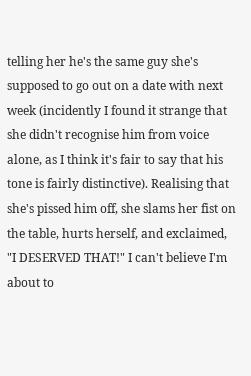telling her he's the same guy she's supposed to go out on a date with next week (incidently I found it strange that she didn't recognise him from voice alone, as I think it's fair to say that his tone is fairly distinctive). Realising that she's pissed him off, she slams her fist on the table, hurts herself, and exclaimed, "I DESERVED THAT!" I can't believe I'm about to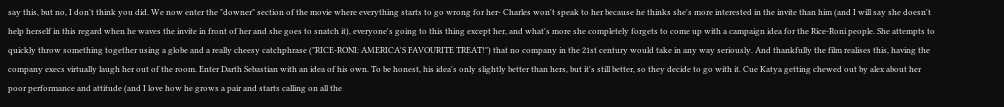say this, but no, I don't think you did. We now enter the "downer" section of the movie where everything starts to go wrong for her- Charles won't speak to her because he thinks she's more interested in the invite than him (and I will say she doesn't help herself in this regard when he waves the invite in front of her and she goes to snatch it), everyone's going to this thing except her, and what's more she completely forgets to come up with a campaign idea for the Rice-Roni people. She attempts to quickly throw something together using a globe and a really cheesy catchphrase ("RICE-RONI: AMERICA'S FAVOURITE TREAT!") that no company in the 21st century would take in any way seriously. And thankfully the film realises this, having the company execs virtually laugh her out of the room. Enter Darth Sebastian with an idea of his own. To be honest, his idea's only slightly better than hers, but it's still better, so they decide to go with it. Cue Katya getting chewed out by alex about her poor performance and attitude (and I love how he grows a pair and starts calling on all the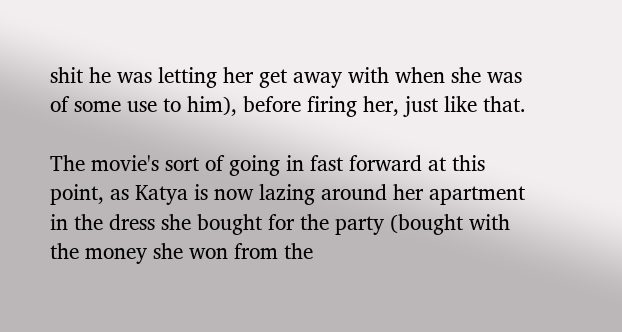shit he was letting her get away with when she was of some use to him), before firing her, just like that.

The movie's sort of going in fast forward at this point, as Katya is now lazing around her apartment in the dress she bought for the party (bought with the money she won from the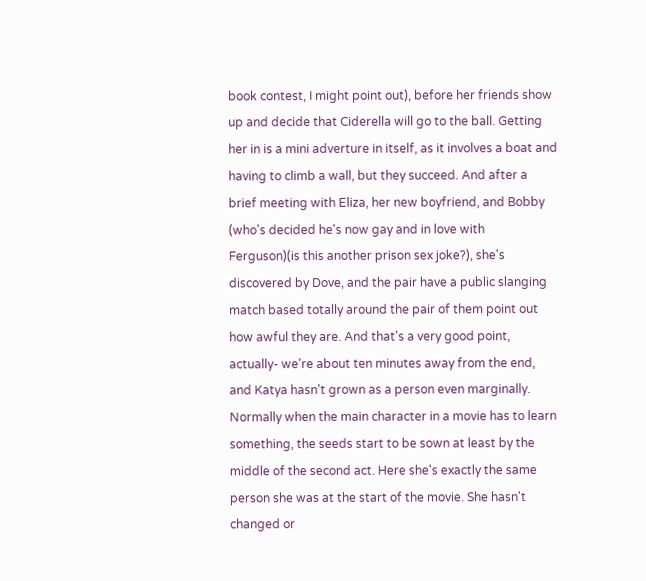book contest, I might point out), before her friends show up and decide that Ciderella will go to the ball. Getting her in is a mini adverture in itself, as it involves a boat and having to climb a wall, but they succeed. And after a brief meeting with Eliza, her new boyfriend, and Bobby (who's decided he's now gay and in love with Ferguson)(is this another prison sex joke?), she's discovered by Dove, and the pair have a public slanging match based totally around the pair of them point out how awful they are. And that's a very good point, actually- we're about ten minutes away from the end, and Katya hasn't grown as a person even marginally. Normally when the main character in a movie has to learn something, the seeds start to be sown at least by the middle of the second act. Here she's exactly the same person she was at the start of the movie. She hasn't changed or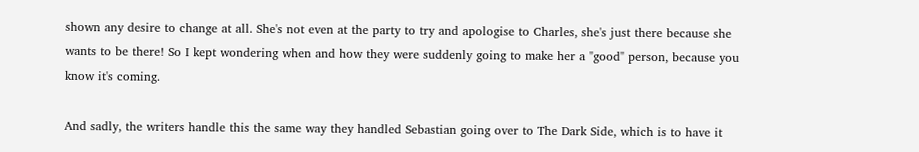shown any desire to change at all. She's not even at the party to try and apologise to Charles, she's just there because she wants to be there! So I kept wondering when and how they were suddenly going to make her a "good" person, because you know it's coming.

And sadly, the writers handle this the same way they handled Sebastian going over to The Dark Side, which is to have it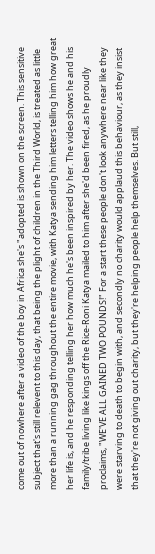come out of nowhere after a video of the boy in Africa she's "adopted is shown on the screen. This sensitive subject that's still relevent to this day, that being the plight of children in the Third World, is treated as little more than a running gag throughout the entire movie, with Katya sending him letters telling him how great her life is, and he responding telling her how much he's been inspired by her. The video shows he and his family/tribe living like kings off the Rice-Roni Katya mailed to him after she'd been fired, as he proudly proclaims, "WE'VE ALL GAINED TWO POUNDS!" For a start these people don't look anywhere near like they were starving to death to begin with, and secondly no charity would applaud this behaviour, as they insist that they're not giving out charity, but they're helping people help themselves. But still,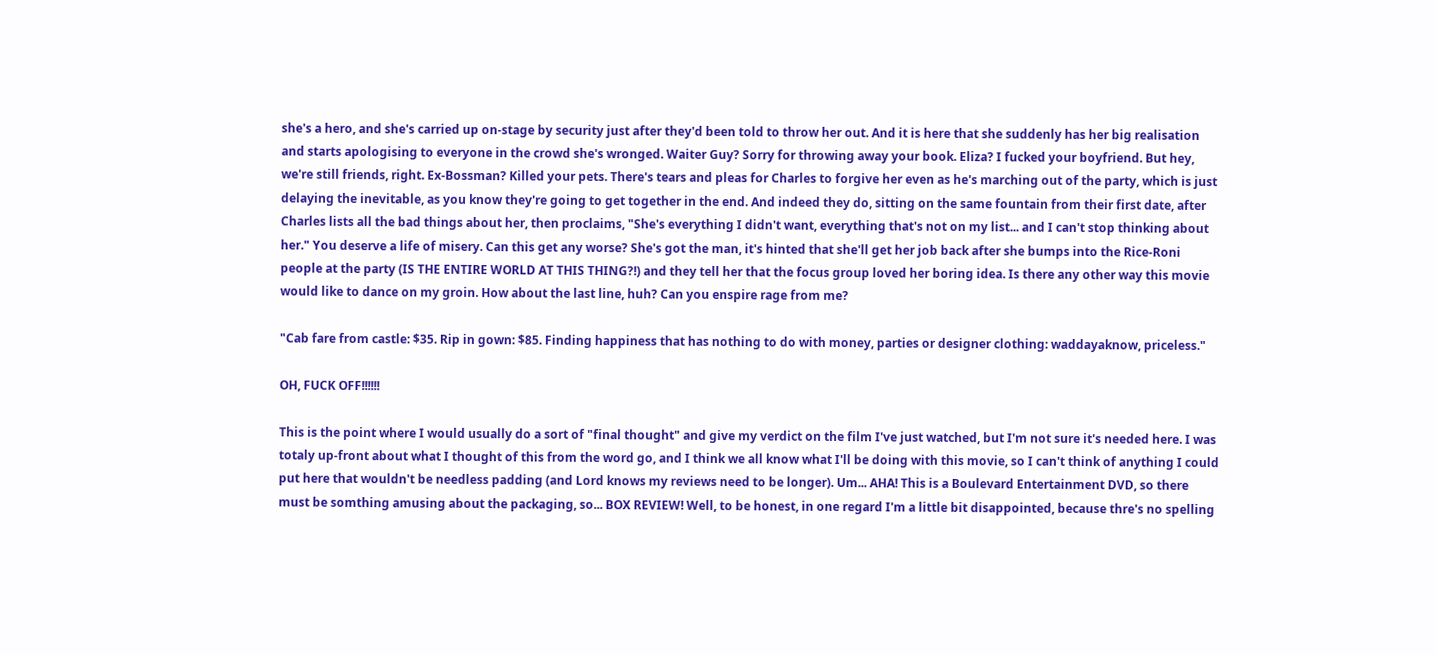she's a hero, and she's carried up on-stage by security just after they'd been told to throw her out. And it is here that she suddenly has her big realisation and starts apologising to everyone in the crowd she's wronged. Waiter Guy? Sorry for throwing away your book. Eliza? I fucked your boyfriend. But hey, we're still friends, right. Ex-Bossman? Killed your pets. There's tears and pleas for Charles to forgive her even as he's marching out of the party, which is just delaying the inevitable, as you know they're going to get together in the end. And indeed they do, sitting on the same fountain from their first date, after Charles lists all the bad things about her, then proclaims, "She's everything I didn't want, everything that's not on my list... and I can't stop thinking about her." You deserve a life of misery. Can this get any worse? She's got the man, it's hinted that she'll get her job back after she bumps into the Rice-Roni people at the party (IS THE ENTIRE WORLD AT THIS THING?!) and they tell her that the focus group loved her boring idea. Is there any other way this movie would like to dance on my groin. How about the last line, huh? Can you enspire rage from me?

"Cab fare from castle: $35. Rip in gown: $85. Finding happiness that has nothing to do with money, parties or designer clothing: waddayaknow, priceless."

OH, FUCK OFF!!!!!!

This is the point where I would usually do a sort of "final thought" and give my verdict on the film I've just watched, but I'm not sure it's needed here. I was totaly up-front about what I thought of this from the word go, and I think we all know what I'll be doing with this movie, so I can't think of anything I could put here that wouldn't be needless padding (and Lord knows my reviews need to be longer). Um... AHA! This is a Boulevard Entertainment DVD, so there must be somthing amusing about the packaging, so... BOX REVIEW! Well, to be honest, in one regard I'm a little bit disappointed, because thre's no spelling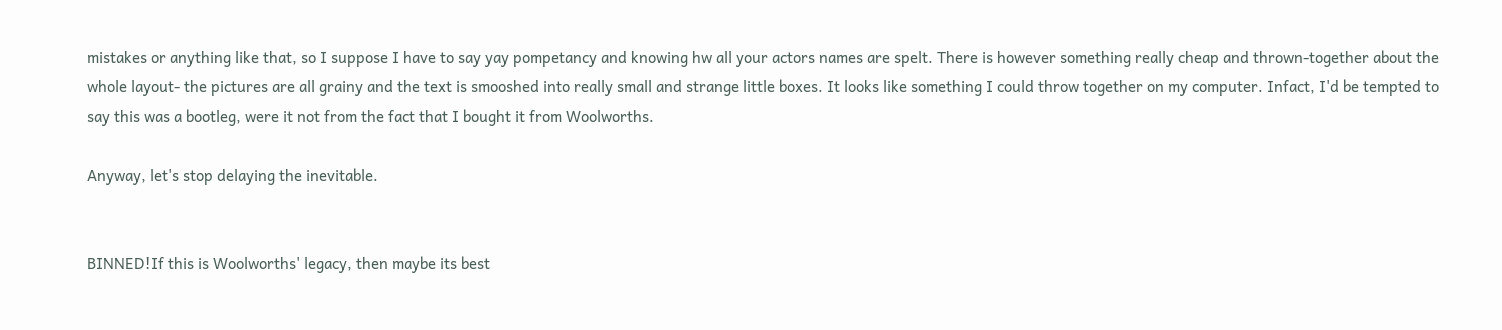mistakes or anything like that, so I suppose I have to say yay pompetancy and knowing hw all your actors names are spelt. There is however something really cheap and thrown-together about the whole layout- the pictures are all grainy and the text is smooshed into really small and strange little boxes. It looks like something I could throw together on my computer. Infact, I'd be tempted to say this was a bootleg, were it not from the fact that I bought it from Woolworths.

Anyway, let's stop delaying the inevitable.


BINNED!If this is Woolworths' legacy, then maybe its best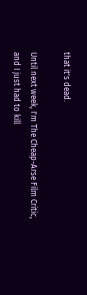that it's dead.

Until next week, I'm The Cheap-Arse Film Critic, and I just had to kill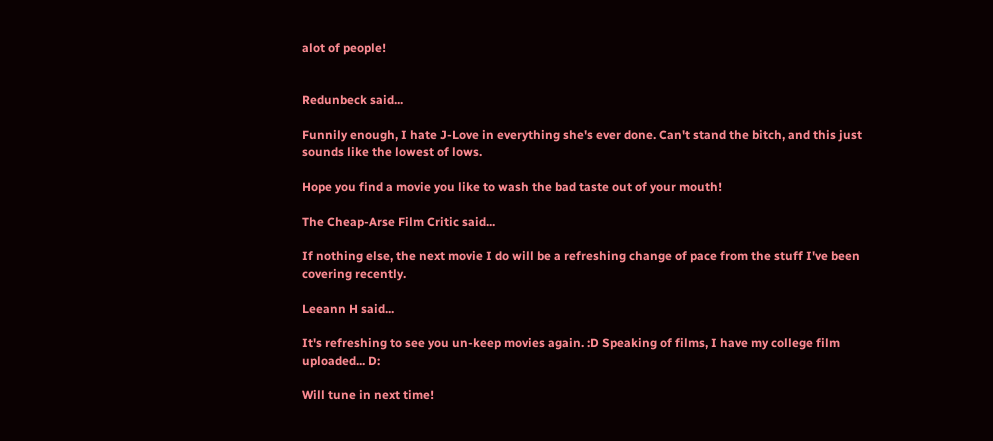alot of people!


Redunbeck said...

Funnily enough, I hate J-Love in everything she's ever done. Can't stand the bitch, and this just sounds like the lowest of lows.

Hope you find a movie you like to wash the bad taste out of your mouth!

The Cheap-Arse Film Critic said...

If nothing else, the next movie I do will be a refreshing change of pace from the stuff I've been covering recently.

Leeann H said...

It's refreshing to see you un-keep movies again. :D Speaking of films, I have my college film uploaded... D:

Will tune in next time!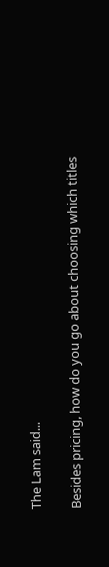The Lam said...

Besides pricing, how do you go about choosing which titles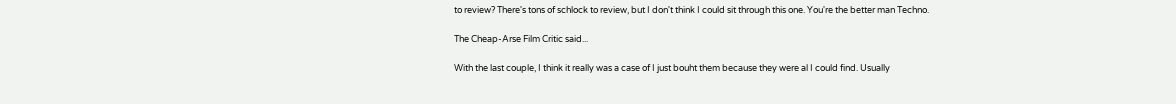to review? There's tons of schlock to review, but I don't think I could sit through this one. You're the better man Techno.

The Cheap-Arse Film Critic said...

With the last couple, I think it really was a case of I just bouht them because they were al I could find. Usually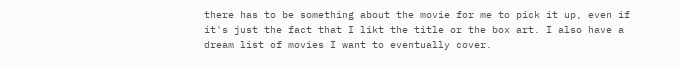there has to be something about the movie for me to pick it up, even if it's just the fact that I likt the title or the box art. I also have a dream list of movies I want to eventually cover.